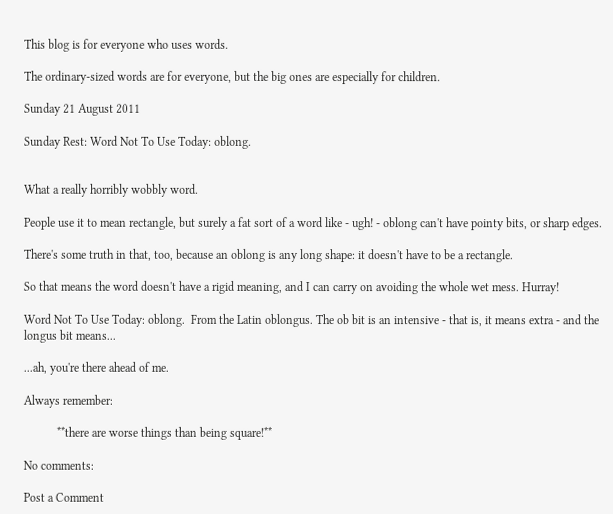This blog is for everyone who uses words.

The ordinary-sized words are for everyone, but the big ones are especially for children.

Sunday 21 August 2011

Sunday Rest: Word Not To Use Today: oblong.


What a really horribly wobbly word.

People use it to mean rectangle, but surely a fat sort of a word like - ugh! - oblong can't have pointy bits, or sharp edges.

There's some truth in that, too, because an oblong is any long shape: it doesn't have to be a rectangle.

So that means the word doesn't have a rigid meaning, and I can carry on avoiding the whole wet mess. Hurray!

Word Not To Use Today: oblong.  From the Latin oblongus. The ob bit is an intensive - that is, it means extra - and the longus bit means...

...ah, you're there ahead of me.

Always remember:

           **there are worse things than being square!**

No comments:

Post a Comment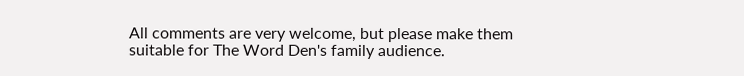All comments are very welcome, but please make them suitable for The Word Den's family audience.